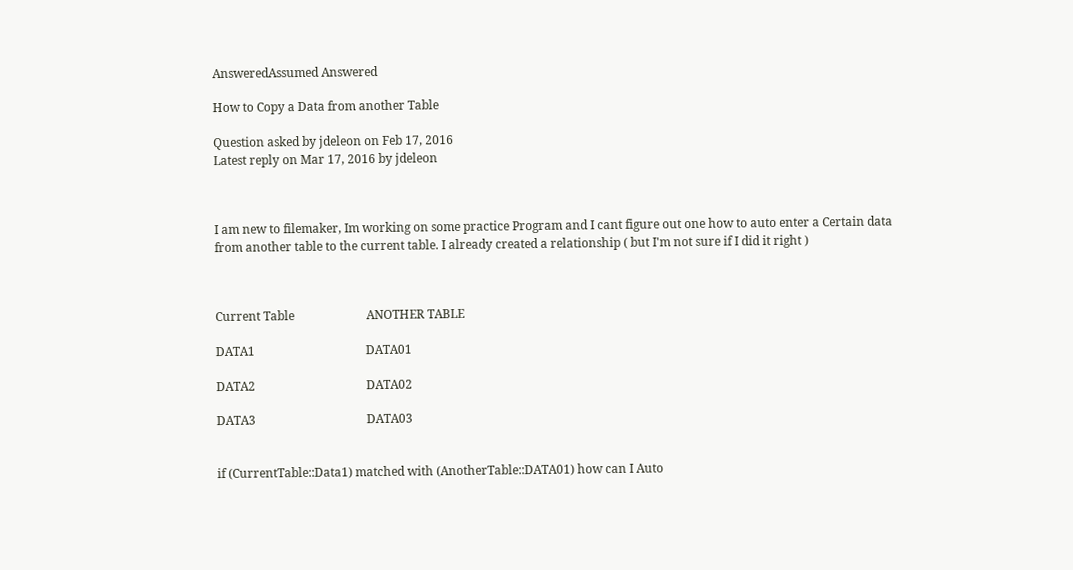AnsweredAssumed Answered

How to Copy a Data from another Table

Question asked by jdeleon on Feb 17, 2016
Latest reply on Mar 17, 2016 by jdeleon



I am new to filemaker, Im working on some practice Program and I cant figure out one how to auto enter a Certain data from another table to the current table. I already created a relationship ( but I'm not sure if I did it right )



Current Table                        ANOTHER TABLE

DATA1                                     DATA01

DATA2                                     DATA02

DATA3                                     DATA03


if (CurrentTable::Data1) matched with (AnotherTable::DATA01) how can I Auto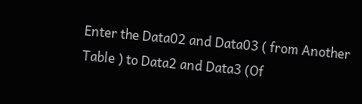Enter the Data02 and Data03 ( from Another Table ) to Data2 and Data3 (Of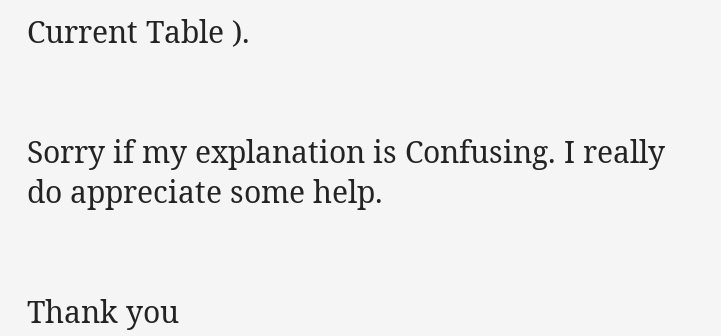Current Table ).


Sorry if my explanation is Confusing. I really do appreciate some help.


Thank you